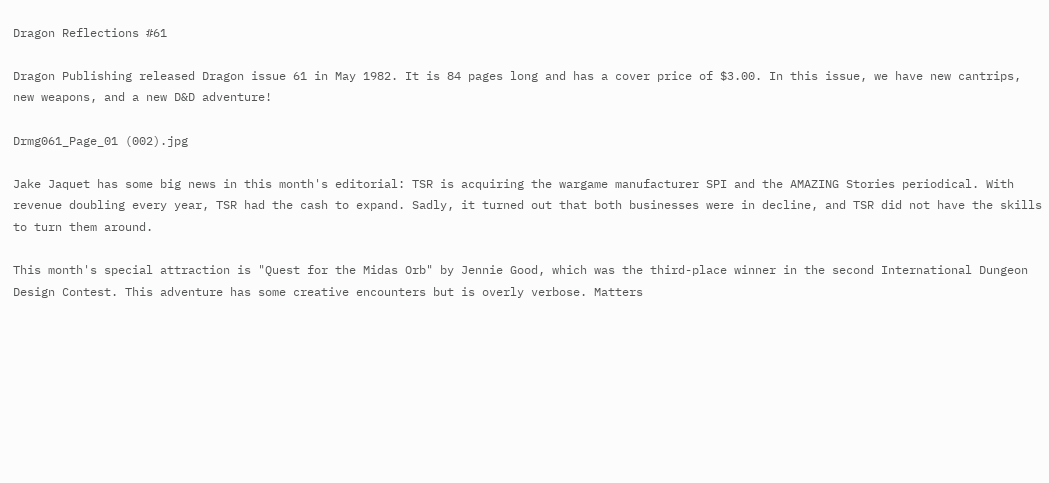Dragon Reflections #61

Dragon Publishing released Dragon issue 61 in May 1982. It is 84 pages long and has a cover price of $3.00. In this issue, we have new cantrips, new weapons, and a new D&D adventure!

Drmg061_Page_01 (002).jpg

Jake Jaquet has some big news in this month's editorial: TSR is acquiring the wargame manufacturer SPI and the AMAZING Stories periodical. With revenue doubling every year, TSR had the cash to expand. Sadly, it turned out that both businesses were in decline, and TSR did not have the skills to turn them around.

This month's special attraction is "Quest for the Midas Orb" by Jennie Good, which was the third-place winner in the second International Dungeon Design Contest. This adventure has some creative encounters but is overly verbose. Matters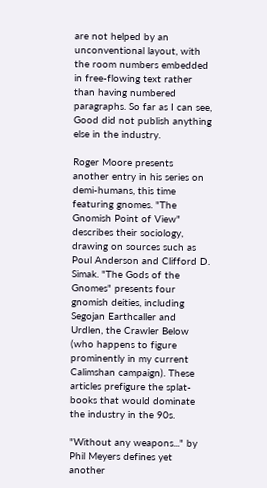are not helped by an unconventional layout, with the room numbers embedded in free-flowing text rather than having numbered paragraphs. So far as I can see, Good did not publish anything else in the industry.

Roger Moore presents another entry in his series on demi-humans, this time featuring gnomes. "The Gnomish Point of View" describes their sociology, drawing on sources such as Poul Anderson and Clifford D. Simak. "The Gods of the Gnomes" presents four gnomish deities, including Segojan Earthcaller and Urdlen, the Crawler Below (who happens to figure prominently in my current Calimshan campaign). These articles prefigure the splat-books that would dominate the industry in the 90s.

"Without any weapons..." by Phil Meyers defines yet another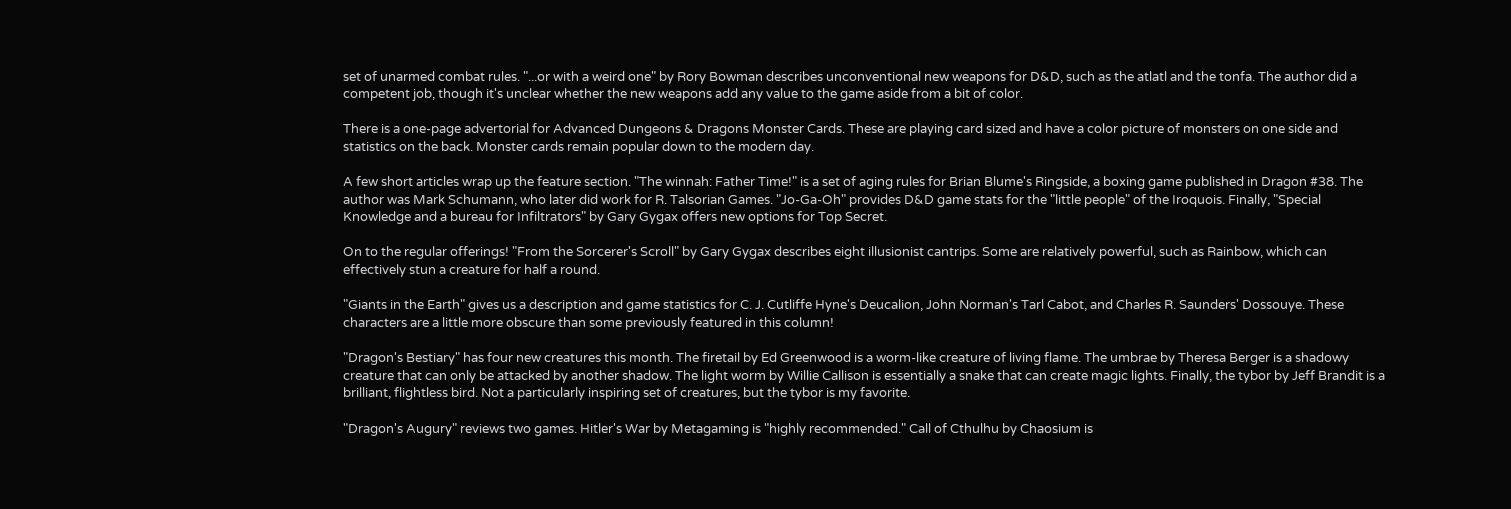set of unarmed combat rules. "...or with a weird one" by Rory Bowman describes unconventional new weapons for D&D, such as the atlatl and the tonfa. The author did a competent job, though it's unclear whether the new weapons add any value to the game aside from a bit of color.

There is a one-page advertorial for Advanced Dungeons & Dragons Monster Cards. These are playing card sized and have a color picture of monsters on one side and statistics on the back. Monster cards remain popular down to the modern day.

A few short articles wrap up the feature section. "The winnah: Father Time!" is a set of aging rules for Brian Blume's Ringside, a boxing game published in Dragon #38. The author was Mark Schumann, who later did work for R. Talsorian Games. "Jo-Ga-Oh" provides D&D game stats for the "little people" of the Iroquois. Finally, "Special Knowledge and a bureau for Infiltrators" by Gary Gygax offers new options for Top Secret.

On to the regular offerings! "From the Sorcerer's Scroll" by Gary Gygax describes eight illusionist cantrips. Some are relatively powerful, such as Rainbow, which can effectively stun a creature for half a round.

"Giants in the Earth" gives us a description and game statistics for C. J. Cutliffe Hyne's Deucalion, John Norman's Tarl Cabot, and Charles R. Saunders' Dossouye. These characters are a little more obscure than some previously featured in this column!

"Dragon's Bestiary" has four new creatures this month. The firetail by Ed Greenwood is a worm-like creature of living flame. The umbrae by Theresa Berger is a shadowy creature that can only be attacked by another shadow. The light worm by Willie Callison is essentially a snake that can create magic lights. Finally, the tybor by Jeff Brandit is a brilliant, flightless bird. Not a particularly inspiring set of creatures, but the tybor is my favorite.

"Dragon's Augury" reviews two games. Hitler's War by Metagaming is "highly recommended." Call of Cthulhu by Chaosium is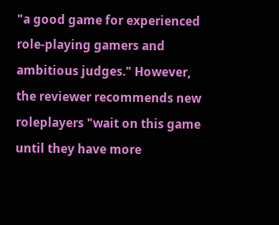"a good game for experienced role-playing gamers and ambitious judges." However, the reviewer recommends new roleplayers "wait on this game until they have more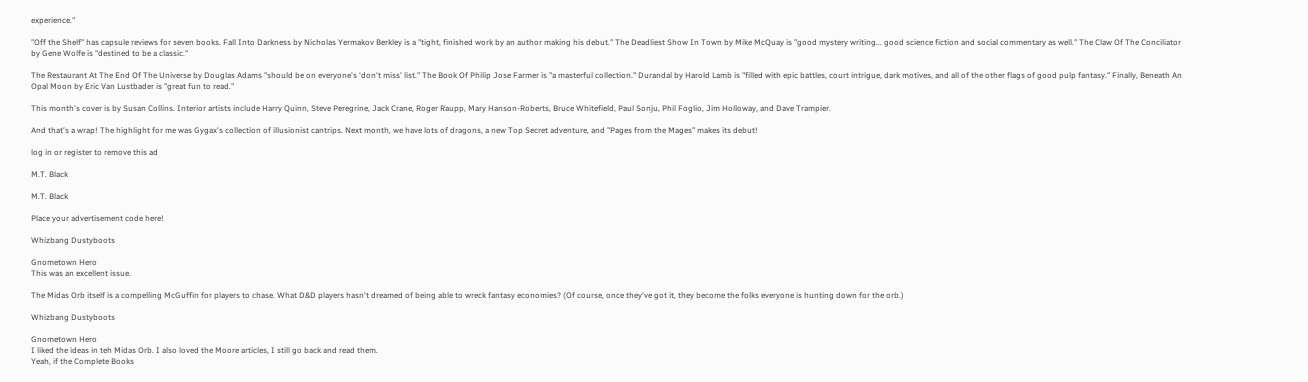experience."

"Off the Shelf" has capsule reviews for seven books. Fall Into Darkness by Nicholas Yermakov Berkley is a "tight, finished work by an author making his debut." The Deadliest Show In Town by Mike McQuay is "good mystery writing... good science fiction and social commentary as well." The Claw Of The Conciliator by Gene Wolfe is "destined to be a classic."

The Restaurant At The End Of The Universe by Douglas Adams "should be on everyone's 'don't miss' list." The Book Of Philip Jose Farmer is "a masterful collection." Durandal by Harold Lamb is "filled with epic battles, court intrigue, dark motives, and all of the other flags of good pulp fantasy." Finally, Beneath An Opal Moon by Eric Van Lustbader is "great fun to read."

This month's cover is by Susan Collins. Interior artists include Harry Quinn, Steve Peregrine, Jack Crane, Roger Raupp, Mary Hanson-Roberts, Bruce Whitefield, Paul Sonju, Phil Foglio, Jim Holloway, and Dave Trampier.

And that's a wrap! The highlight for me was Gygax's collection of illusionist cantrips. Next month, we have lots of dragons, a new Top Secret adventure, and "Pages from the Mages" makes its debut!

log in or register to remove this ad

M.T. Black

M.T. Black

Place your advertisement code here!

Whizbang Dustyboots

Gnometown Hero
This was an excellent issue.

The Midas Orb itself is a compelling McGuffin for players to chase. What D&D players hasn't dreamed of being able to wreck fantasy economies? (Of course, once they've got it, they become the folks everyone is hunting down for the orb.)

Whizbang Dustyboots

Gnometown Hero
I liked the ideas in teh Midas Orb. I also loved the Moore articles, I still go back and read them.
Yeah, if the Complete Books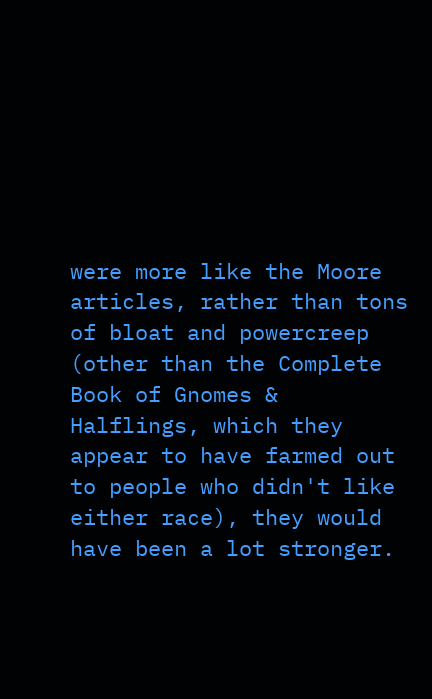were more like the Moore articles, rather than tons of bloat and powercreep (other than the Complete Book of Gnomes & Halflings, which they appear to have farmed out to people who didn't like either race), they would have been a lot stronger.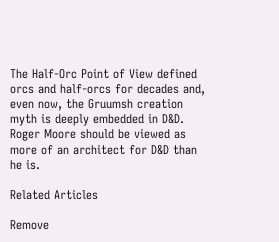The Half-Orc Point of View defined orcs and half-orcs for decades and, even now, the Gruumsh creation myth is deeply embedded in D&D. Roger Moore should be viewed as more of an architect for D&D than he is.

Related Articles

Remove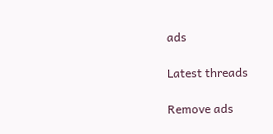ads

Latest threads

Remove ads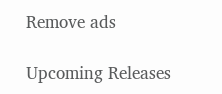Remove ads

Upcoming Releases